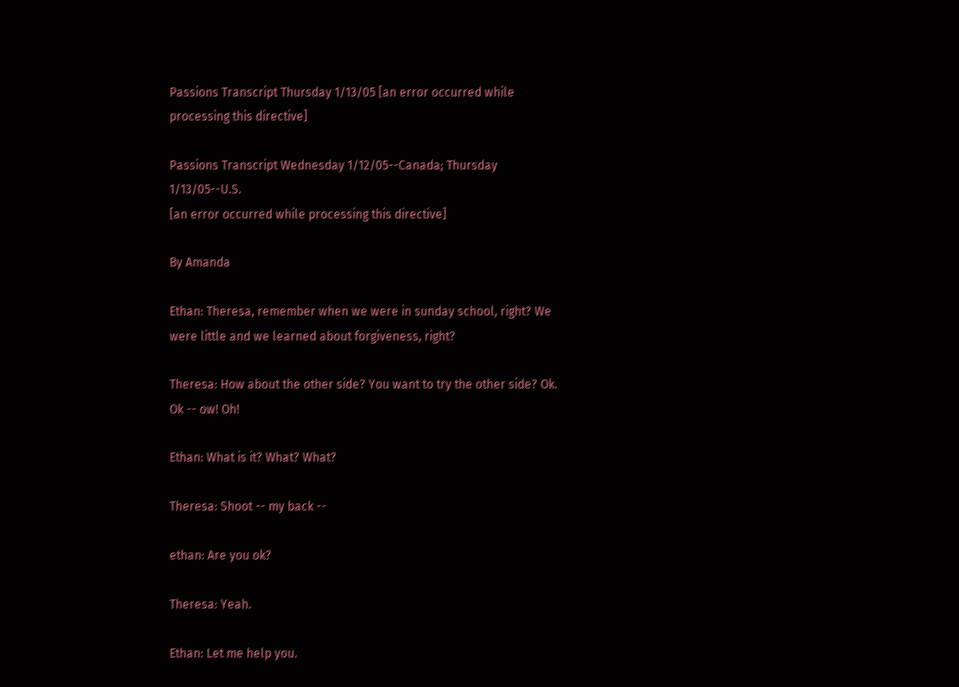Passions Transcript Thursday 1/13/05 [an error occurred while processing this directive]

Passions Transcript Wednesday 1/12/05--Canada; Thursday 1/13/05--U.S.
[an error occurred while processing this directive]

By Amanda

Ethan: Theresa, remember when we were in sunday school, right? We were little and we learned about forgiveness, right?

Theresa: How about the other side? You want to try the other side? Ok. Ok -- ow! Oh!

Ethan: What is it? What? What?

Theresa: Shoot -- my back --

ethan: Are you ok?

Theresa: Yeah.

Ethan: Let me help you.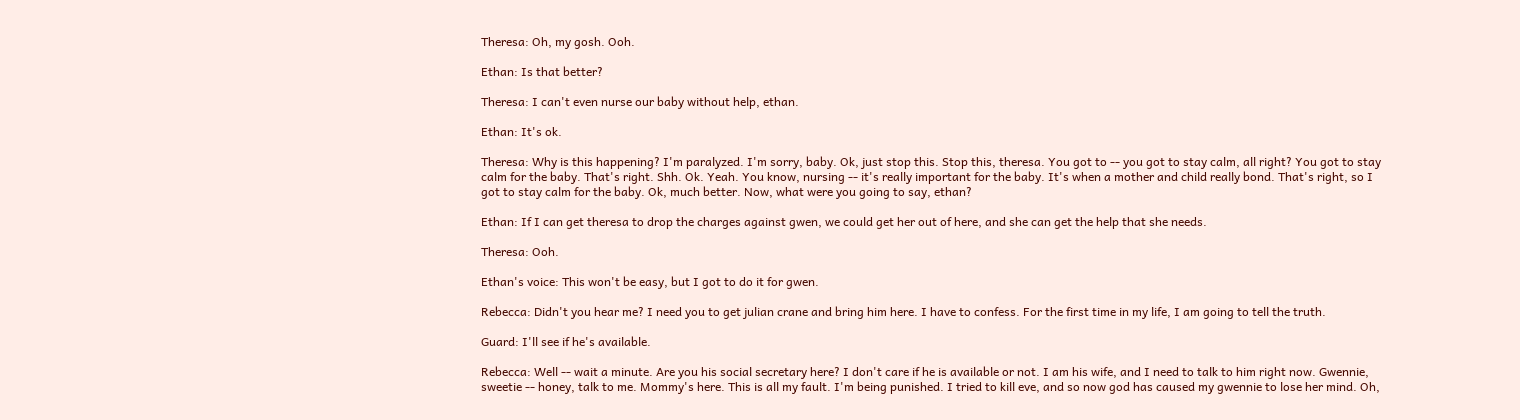Theresa: Oh, my gosh. Ooh.

Ethan: Is that better?

Theresa: I can't even nurse our baby without help, ethan.

Ethan: It's ok.

Theresa: Why is this happening? I'm paralyzed. I'm sorry, baby. Ok, just stop this. Stop this, theresa. You got to -- you got to stay calm, all right? You got to stay calm for the baby. That's right. Shh. Ok. Yeah. You know, nursing -- it's really important for the baby. It's when a mother and child really bond. That's right, so I got to stay calm for the baby. Ok, much better. Now, what were you going to say, ethan?

Ethan: If I can get theresa to drop the charges against gwen, we could get her out of here, and she can get the help that she needs.

Theresa: Ooh.

Ethan's voice: This won't be easy, but I got to do it for gwen.

Rebecca: Didn't you hear me? I need you to get julian crane and bring him here. I have to confess. For the first time in my life, I am going to tell the truth.

Guard: I'll see if he's available.

Rebecca: Well -- wait a minute. Are you his social secretary here? I don't care if he is available or not. I am his wife, and I need to talk to him right now. Gwennie, sweetie -- honey, talk to me. Mommy's here. This is all my fault. I'm being punished. I tried to kill eve, and so now god has caused my gwennie to lose her mind. Oh,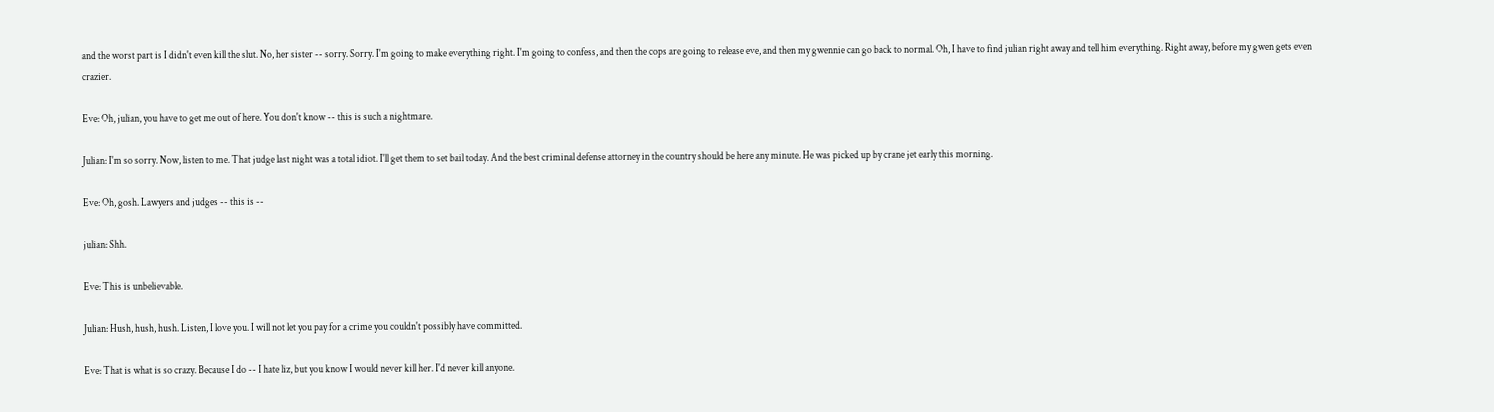and the worst part is I didn't even kill the slut. No, her sister -- sorry. Sorry. I'm going to make everything right. I'm going to confess, and then the cops are going to release eve, and then my gwennie can go back to normal. Oh, I have to find julian right away and tell him everything. Right away, before my gwen gets even crazier.

Eve: Oh, julian, you have to get me out of here. You don't know -- this is such a nightmare.

Julian: I'm so sorry. Now, listen to me. That judge last night was a total idiot. I'll get them to set bail today. And the best criminal defense attorney in the country should be here any minute. He was picked up by crane jet early this morning.

Eve: Oh, gosh. Lawyers and judges -- this is --

julian: Shh.

Eve: This is unbelievable.

Julian: Hush, hush, hush. Listen, I love you. I will not let you pay for a crime you couldn't possibly have committed.

Eve: That is what is so crazy. Because I do -- I hate liz, but you know I would never kill her. I'd never kill anyone.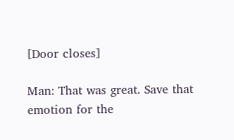[Door closes]

Man: That was great. Save that emotion for the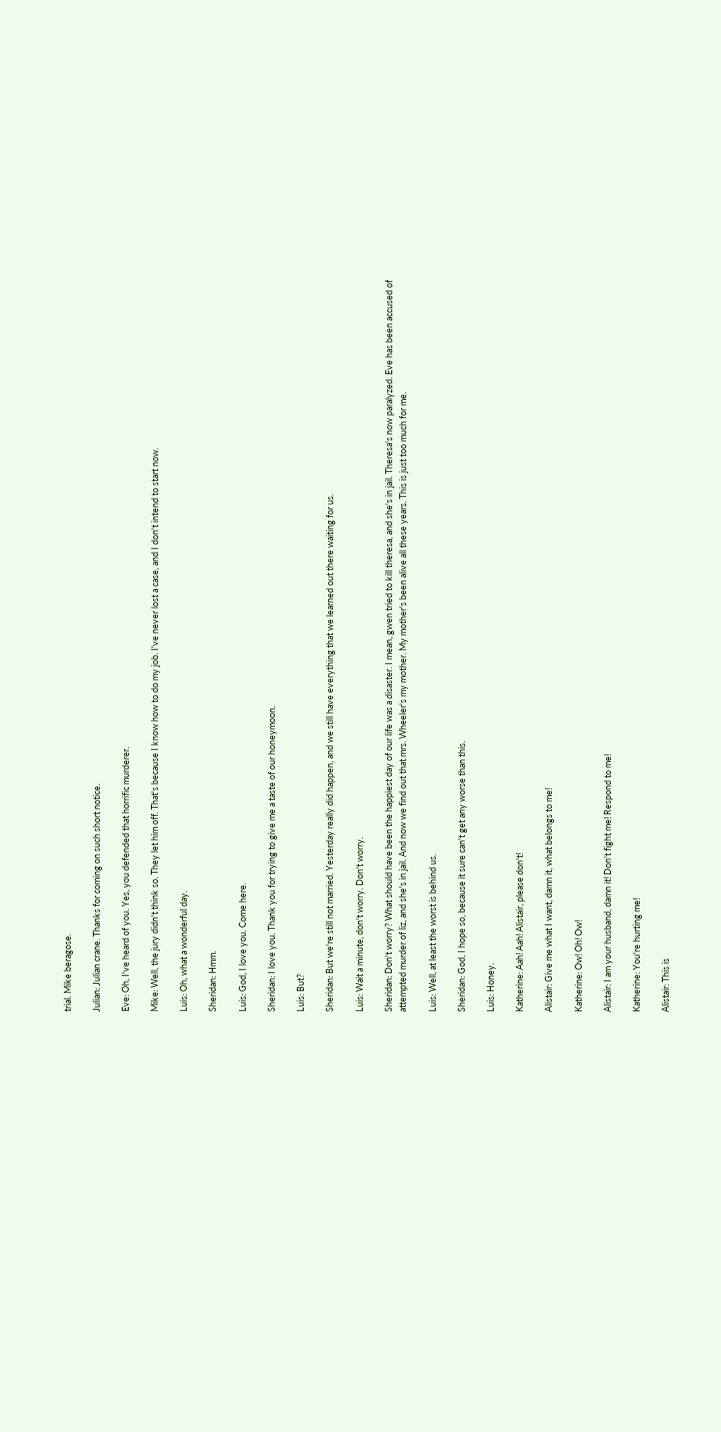trial. Mike beragose.

Julian: Julian crane. Thanks for coming on such short notice.

Eve: Oh, I've heard of you. Yes, you defended that horrific murderer.

Mike: Well, the jury didn't think so. They let him off. That's because I know how to do my job. I've never lost a case, and I don't intend to start now.

Luis: Oh, what a wonderful day.

Sheridan: Hmm.

Luis: God, I love you. Come here.

Sheridan: I love you. Thank you for trying to give me a taste of our honeymoon.

Luis: But?

Sheridan: But we're still not married. Yesterday really did happen, and we still have everything that we learned out there waiting for us.

Luis: Wait a minute, don't worry. Don't worry.

Sheridan: Don't worry? What should have been the happiest day of our life was a disaster. I mean, gwen tried to kill theresa, and she's in jail. Theresa's now paralyzed. Eve has been accused of attempted murder of liz, and she's in jail. And now we find out that mrs. Wheeler's my mother. My mother's been alive all these years. This is just too much for me.

Luis: Well, at least the worst is behind us.

Sheridan: God, I hope so, because it sure can't get any worse than this.

Luis: Honey.

Katherine: Aah! Aah! Alistair, please don't!

Alistair: Give me what I want, damn it, what belongs to me!

Katherine: Ow! Oh! Ow!

Alistair: I am your husband, damn it! Don't fight me! Respond to me!

Katherine: You're hurting me!

Alistair: This is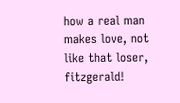how a real man makes love, not like that loser, fitzgerald!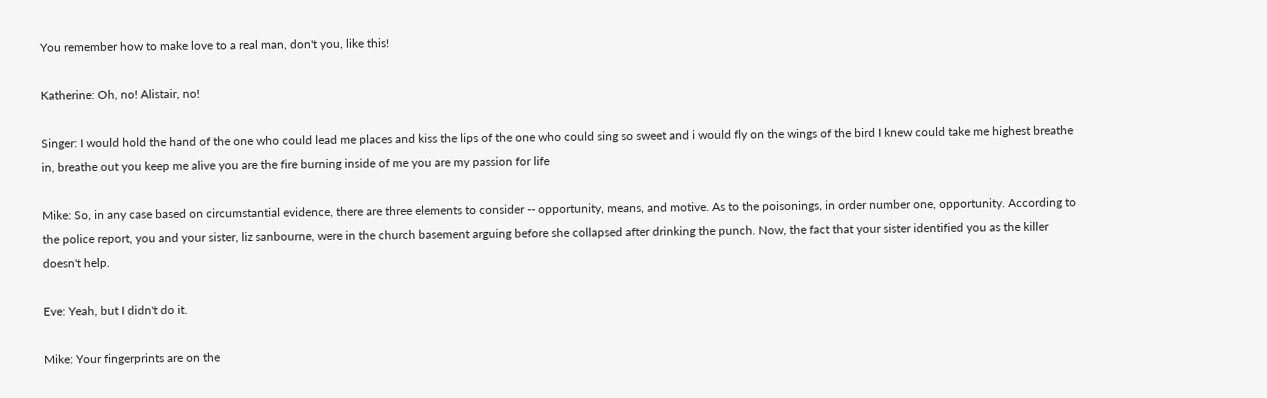You remember how to make love to a real man, don't you, like this!

Katherine: Oh, no! Alistair, no!

Singer: I would hold the hand of the one who could lead me places and kiss the lips of the one who could sing so sweet and i would fly on the wings of the bird I knew could take me highest breathe in, breathe out you keep me alive you are the fire burning inside of me you are my passion for life

Mike: So, in any case based on circumstantial evidence, there are three elements to consider -- opportunity, means, and motive. As to the poisonings, in order number one, opportunity. According to the police report, you and your sister, liz sanbourne, were in the church basement arguing before she collapsed after drinking the punch. Now, the fact that your sister identified you as the killer doesn't help.

Eve: Yeah, but I didn't do it.

Mike: Your fingerprints are on the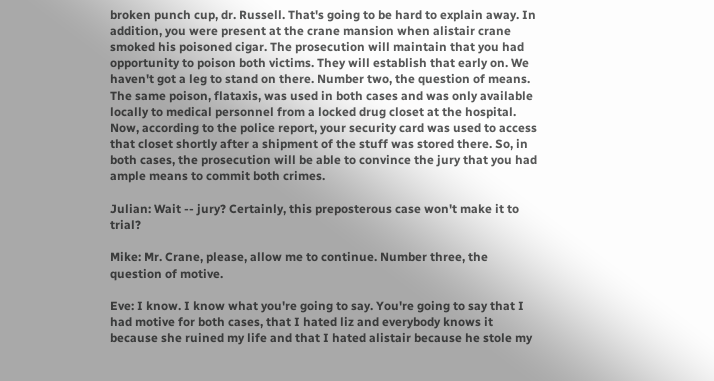broken punch cup, dr. Russell. That's going to be hard to explain away. In addition, you were present at the crane mansion when alistair crane smoked his poisoned cigar. The prosecution will maintain that you had opportunity to poison both victims. They will establish that early on. We haven't got a leg to stand on there. Number two, the question of means. The same poison, flataxis, was used in both cases and was only available locally to medical personnel from a locked drug closet at the hospital. Now, according to the police report, your security card was used to access that closet shortly after a shipment of the stuff was stored there. So, in both cases, the prosecution will be able to convince the jury that you had ample means to commit both crimes.

Julian: Wait -- jury? Certainly, this preposterous case won't make it to trial?

Mike: Mr. Crane, please, allow me to continue. Number three, the question of motive.

Eve: I know. I know what you're going to say. You're going to say that I had motive for both cases, that I hated liz and everybody knows it because she ruined my life and that I hated alistair because he stole my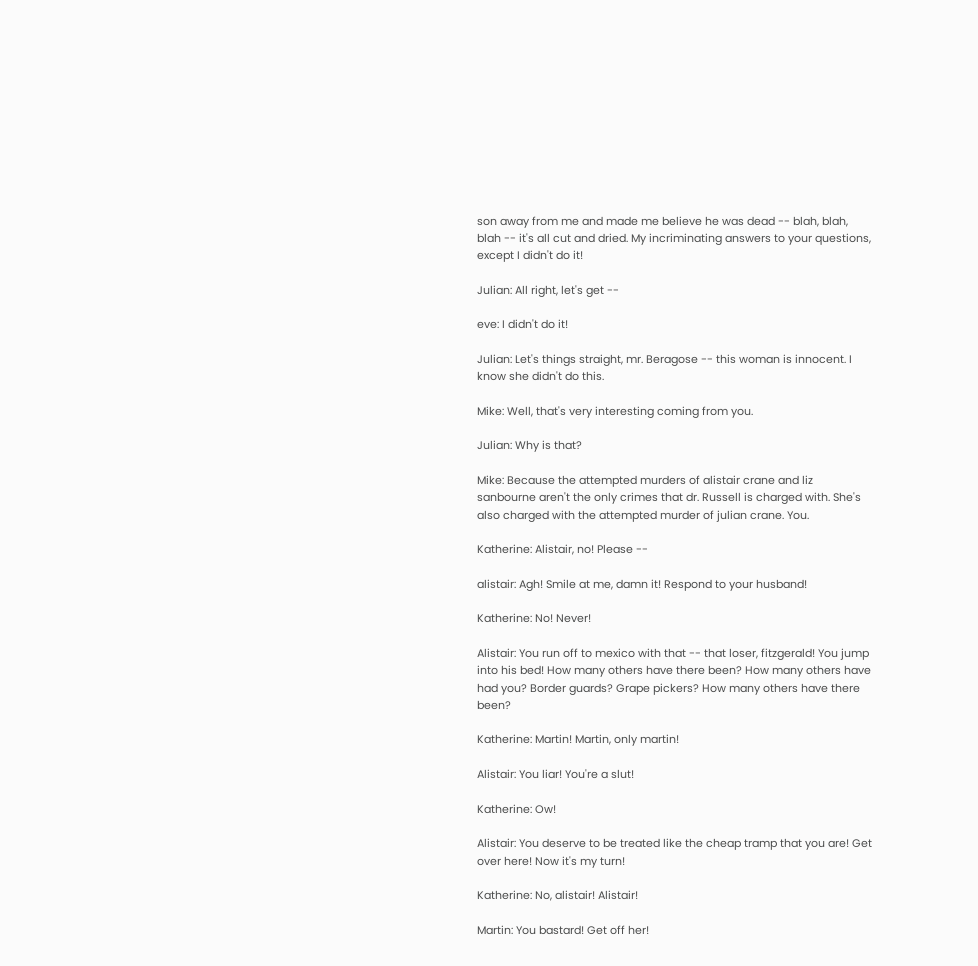son away from me and made me believe he was dead -- blah, blah, blah -- it's all cut and dried. My incriminating answers to your questions, except I didn't do it!

Julian: All right, let's get --

eve: I didn't do it!

Julian: Let's things straight, mr. Beragose -- this woman is innocent. I know she didn't do this.

Mike: Well, that's very interesting coming from you.

Julian: Why is that?

Mike: Because the attempted murders of alistair crane and liz sanbourne aren't the only crimes that dr. Russell is charged with. She's also charged with the attempted murder of julian crane. You.

Katherine: Alistair, no! Please --

alistair: Agh! Smile at me, damn it! Respond to your husband!

Katherine: No! Never!

Alistair: You run off to mexico with that -- that loser, fitzgerald! You jump into his bed! How many others have there been? How many others have had you? Border guards? Grape pickers? How many others have there been?

Katherine: Martin! Martin, only martin!

Alistair: You liar! You're a slut!

Katherine: Ow!

Alistair: You deserve to be treated like the cheap tramp that you are! Get over here! Now it's my turn!

Katherine: No, alistair! Alistair!

Martin: You bastard! Get off her!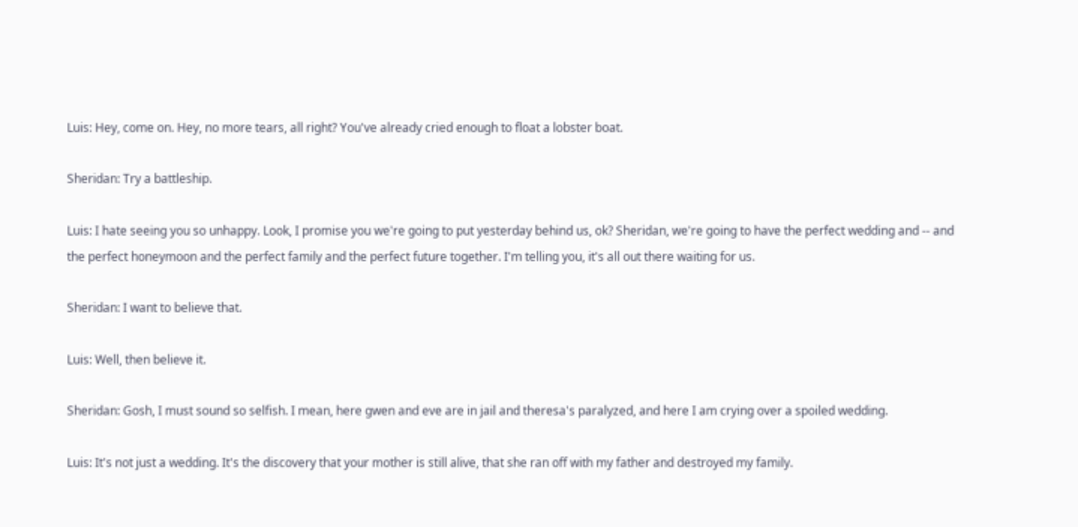Luis: Hey, come on. Hey, no more tears, all right? You've already cried enough to float a lobster boat.

Sheridan: Try a battleship.

Luis: I hate seeing you so unhappy. Look, I promise you we're going to put yesterday behind us, ok? Sheridan, we're going to have the perfect wedding and -- and the perfect honeymoon and the perfect family and the perfect future together. I'm telling you, it's all out there waiting for us.

Sheridan: I want to believe that.

Luis: Well, then believe it.

Sheridan: Gosh, I must sound so selfish. I mean, here gwen and eve are in jail and theresa's paralyzed, and here I am crying over a spoiled wedding.

Luis: It's not just a wedding. It's the discovery that your mother is still alive, that she ran off with my father and destroyed my family.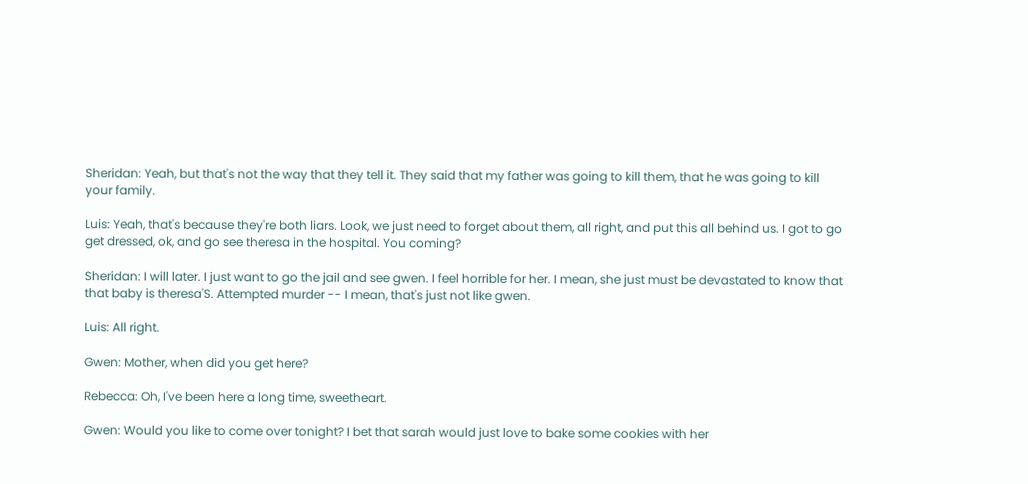Sheridan: Yeah, but that's not the way that they tell it. They said that my father was going to kill them, that he was going to kill your family.

Luis: Yeah, that's because they're both liars. Look, we just need to forget about them, all right, and put this all behind us. I got to go get dressed, ok, and go see theresa in the hospital. You coming?

Sheridan: I will later. I just want to go the jail and see gwen. I feel horrible for her. I mean, she just must be devastated to know that that baby is theresa'S. Attempted murder -- I mean, that's just not like gwen.

Luis: All right.

Gwen: Mother, when did you get here?

Rebecca: Oh, I've been here a long time, sweetheart.

Gwen: Would you like to come over tonight? I bet that sarah would just love to bake some cookies with her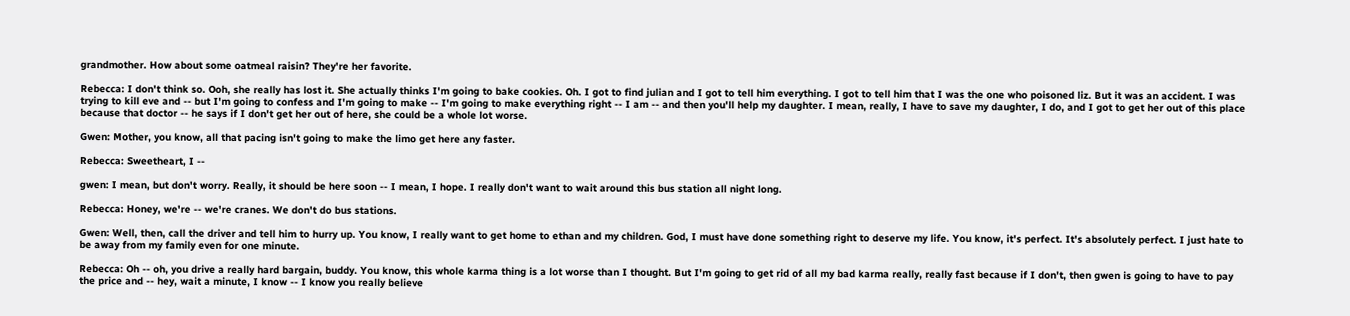grandmother. How about some oatmeal raisin? They're her favorite.

Rebecca: I don't think so. Ooh, she really has lost it. She actually thinks I'm going to bake cookies. Oh. I got to find julian and I got to tell him everything. I got to tell him that I was the one who poisoned liz. But it was an accident. I was trying to kill eve and -- but I'm going to confess and I'm going to make -- I'm going to make everything right -- I am -- and then you'll help my daughter. I mean, really, I have to save my daughter, I do, and I got to get her out of this place because that doctor -- he says if I don't get her out of here, she could be a whole lot worse.

Gwen: Mother, you know, all that pacing isn't going to make the limo get here any faster.

Rebecca: Sweetheart, I --

gwen: I mean, but don't worry. Really, it should be here soon -- I mean, I hope. I really don't want to wait around this bus station all night long.

Rebecca: Honey, we're -- we're cranes. We don't do bus stations.

Gwen: Well, then, call the driver and tell him to hurry up. You know, I really want to get home to ethan and my children. God, I must have done something right to deserve my life. You know, it's perfect. It's absolutely perfect. I just hate to be away from my family even for one minute.

Rebecca: Oh -- oh, you drive a really hard bargain, buddy. You know, this whole karma thing is a lot worse than I thought. But I'm going to get rid of all my bad karma really, really fast because if I don't, then gwen is going to have to pay the price and -- hey, wait a minute, I know -- I know you really believe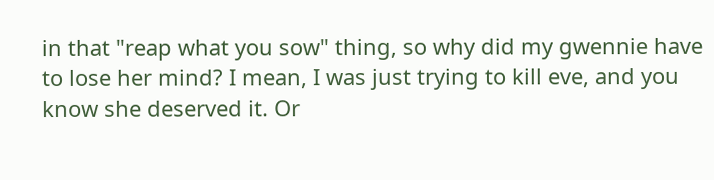in that "reap what you sow" thing, so why did my gwennie have to lose her mind? I mean, I was just trying to kill eve, and you know she deserved it. Or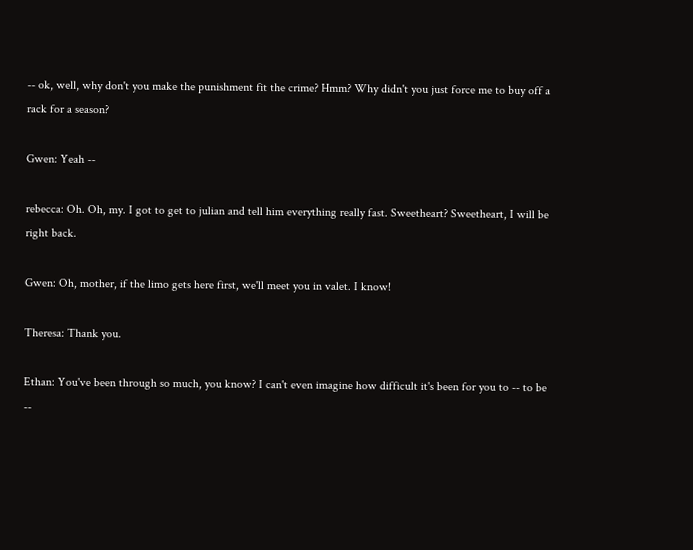-- ok, well, why don't you make the punishment fit the crime? Hmm? Why didn't you just force me to buy off a rack for a season?

Gwen: Yeah --

rebecca: Oh. Oh, my. I got to get to julian and tell him everything really fast. Sweetheart? Sweetheart, I will be right back.

Gwen: Oh, mother, if the limo gets here first, we'll meet you in valet. I know!

Theresa: Thank you.

Ethan: You've been through so much, you know? I can't even imagine how difficult it's been for you to -- to be --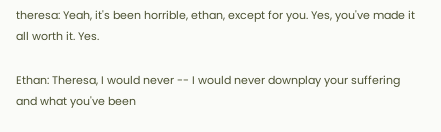theresa: Yeah, it's been horrible, ethan, except for you. Yes, you've made it all worth it. Yes.

Ethan: Theresa, I would never -- I would never downplay your suffering and what you've been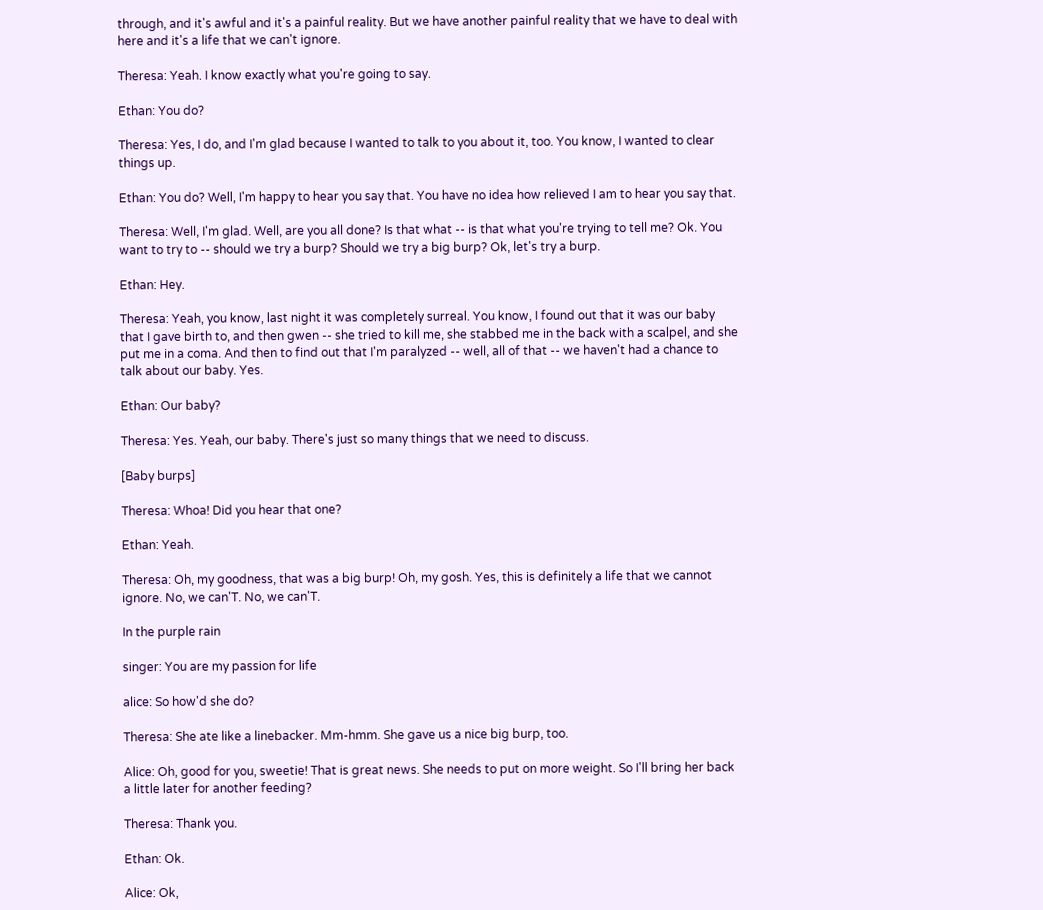through, and it's awful and it's a painful reality. But we have another painful reality that we have to deal with here and it's a life that we can't ignore.

Theresa: Yeah. I know exactly what you're going to say.

Ethan: You do?

Theresa: Yes, I do, and I'm glad because I wanted to talk to you about it, too. You know, I wanted to clear things up.

Ethan: You do? Well, I'm happy to hear you say that. You have no idea how relieved I am to hear you say that.

Theresa: Well, I'm glad. Well, are you all done? Is that what -- is that what you're trying to tell me? Ok. You want to try to -- should we try a burp? Should we try a big burp? Ok, let's try a burp.

Ethan: Hey.

Theresa: Yeah, you know, last night it was completely surreal. You know, I found out that it was our baby that I gave birth to, and then gwen -- she tried to kill me, she stabbed me in the back with a scalpel, and she put me in a coma. And then to find out that I'm paralyzed -- well, all of that -- we haven't had a chance to talk about our baby. Yes.

Ethan: Our baby?

Theresa: Yes. Yeah, our baby. There's just so many things that we need to discuss.

[Baby burps]

Theresa: Whoa! Did you hear that one?

Ethan: Yeah.

Theresa: Oh, my goodness, that was a big burp! Oh, my gosh. Yes, this is definitely a life that we cannot ignore. No, we can'T. No, we can'T.

In the purple rain

singer: You are my passion for life

alice: So how'd she do?

Theresa: She ate like a linebacker. Mm-hmm. She gave us a nice big burp, too.

Alice: Oh, good for you, sweetie! That is great news. She needs to put on more weight. So I'll bring her back a little later for another feeding?

Theresa: Thank you.

Ethan: Ok.

Alice: Ok,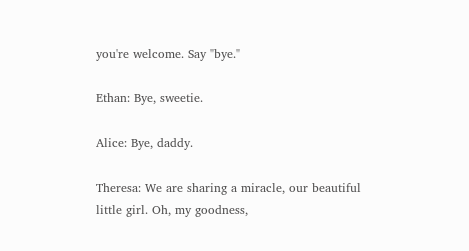you're welcome. Say "bye."

Ethan: Bye, sweetie.

Alice: Bye, daddy.

Theresa: We are sharing a miracle, our beautiful little girl. Oh, my goodness,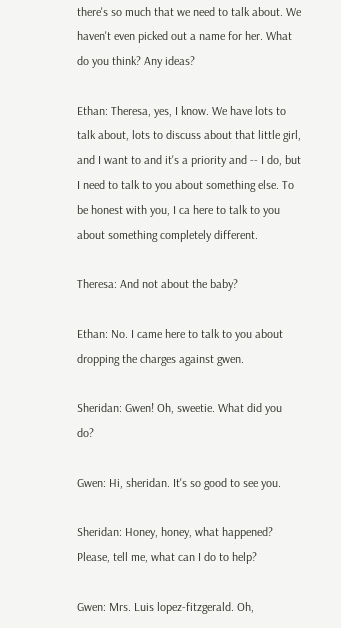there's so much that we need to talk about. We haven't even picked out a name for her. What do you think? Any ideas?

Ethan: Theresa, yes, I know. We have lots to talk about, lots to discuss about that little girl, and I want to and it's a priority and -- I do, but I need to talk to you about something else. To be honest with you, I ca here to talk to you about something completely different.

Theresa: And not about the baby?

Ethan: No. I came here to talk to you about dropping the charges against gwen.

Sheridan: Gwen! Oh, sweetie. What did you do?

Gwen: Hi, sheridan. It's so good to see you.

Sheridan: Honey, honey, what happened? Please, tell me, what can I do to help?

Gwen: Mrs. Luis lopez-fitzgerald. Oh,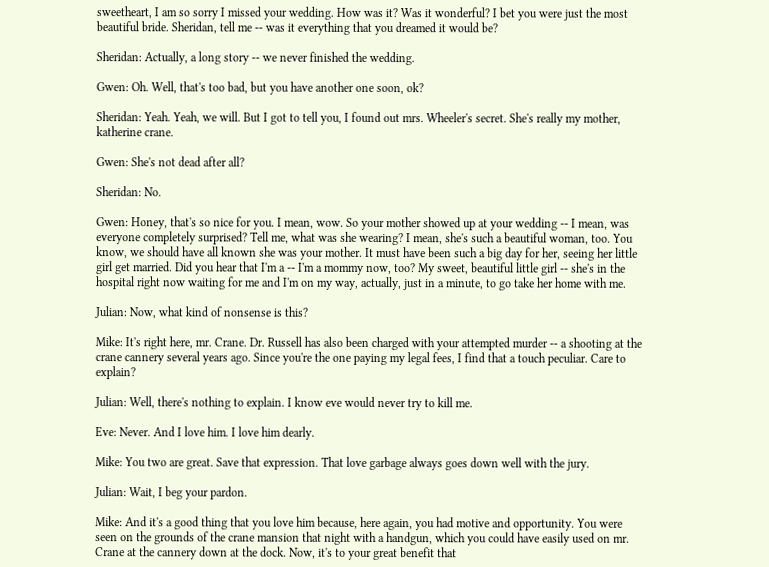sweetheart, I am so sorry I missed your wedding. How was it? Was it wonderful? I bet you were just the most beautiful bride. Sheridan, tell me -- was it everything that you dreamed it would be?

Sheridan: Actually, a long story -- we never finished the wedding.

Gwen: Oh. Well, that's too bad, but you have another one soon, ok?

Sheridan: Yeah. Yeah, we will. But I got to tell you, I found out mrs. Wheeler's secret. She's really my mother, katherine crane.

Gwen: She's not dead after all?

Sheridan: No.

Gwen: Honey, that's so nice for you. I mean, wow. So your mother showed up at your wedding -- I mean, was everyone completely surprised? Tell me, what was she wearing? I mean, she's such a beautiful woman, too. You know, we should have all known she was your mother. It must have been such a big day for her, seeing her little girl get married. Did you hear that I'm a -- I'm a mommy now, too? My sweet, beautiful little girl -- she's in the hospital right now waiting for me and I'm on my way, actually, just in a minute, to go take her home with me.

Julian: Now, what kind of nonsense is this?

Mike: It's right here, mr. Crane. Dr. Russell has also been charged with your attempted murder -- a shooting at the crane cannery several years ago. Since you're the one paying my legal fees, I find that a touch peculiar. Care to explain?

Julian: Well, there's nothing to explain. I know eve would never try to kill me.

Eve: Never. And I love him. I love him dearly.

Mike: You two are great. Save that expression. That love garbage always goes down well with the jury.

Julian: Wait, I beg your pardon.

Mike: And it's a good thing that you love him because, here again, you had motive and opportunity. You were seen on the grounds of the crane mansion that night with a handgun, which you could have easily used on mr. Crane at the cannery down at the dock. Now, it's to your great benefit that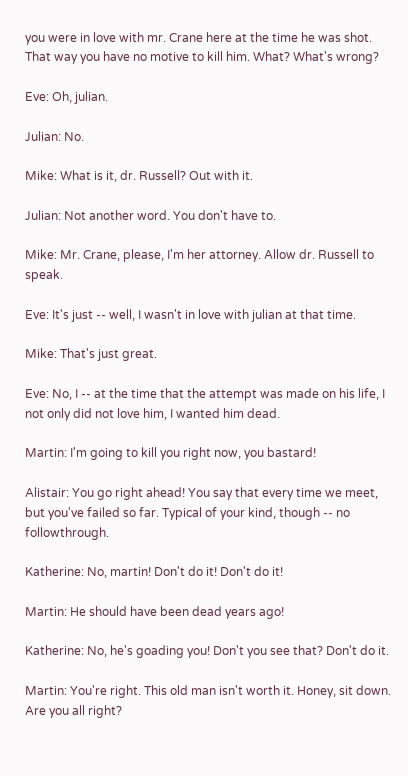you were in love with mr. Crane here at the time he was shot. That way you have no motive to kill him. What? What's wrong?

Eve: Oh, julian.

Julian: No.

Mike: What is it, dr. Russell? Out with it.

Julian: Not another word. You don't have to.

Mike: Mr. Crane, please, I'm her attorney. Allow dr. Russell to speak.

Eve: It's just -- well, I wasn't in love with julian at that time.

Mike: That's just great.

Eve: No, I -- at the time that the attempt was made on his life, I not only did not love him, I wanted him dead.

Martin: I'm going to kill you right now, you bastard!

Alistair: You go right ahead! You say that every time we meet, but you've failed so far. Typical of your kind, though -- no followthrough.

Katherine: No, martin! Don't do it! Don't do it!

Martin: He should have been dead years ago!

Katherine: No, he's goading you! Don't you see that? Don't do it.

Martin: You're right. This old man isn't worth it. Honey, sit down. Are you all right?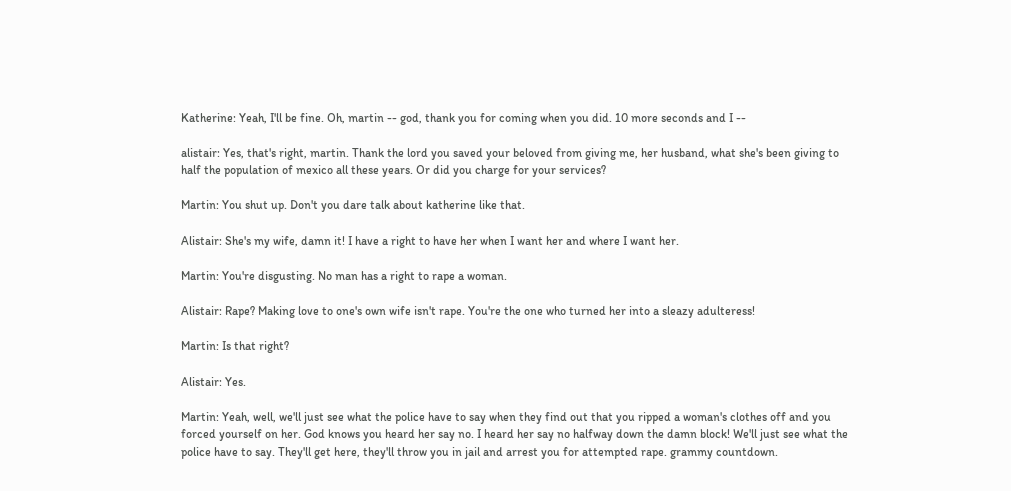Katherine: Yeah, I'll be fine. Oh, martin -- god, thank you for coming when you did. 10 more seconds and I --

alistair: Yes, that's right, martin. Thank the lord you saved your beloved from giving me, her husband, what she's been giving to half the population of mexico all these years. Or did you charge for your services?

Martin: You shut up. Don't you dare talk about katherine like that.

Alistair: She's my wife, damn it! I have a right to have her when I want her and where I want her.

Martin: You're disgusting. No man has a right to rape a woman.

Alistair: Rape? Making love to one's own wife isn't rape. You're the one who turned her into a sleazy adulteress!

Martin: Is that right?

Alistair: Yes.

Martin: Yeah, well, we'll just see what the police have to say when they find out that you ripped a woman's clothes off and you forced yourself on her. God knows you heard her say no. I heard her say no halfway down the damn block! We'll just see what the police have to say. They'll get here, they'll throw you in jail and arrest you for attempted rape. grammy countdown.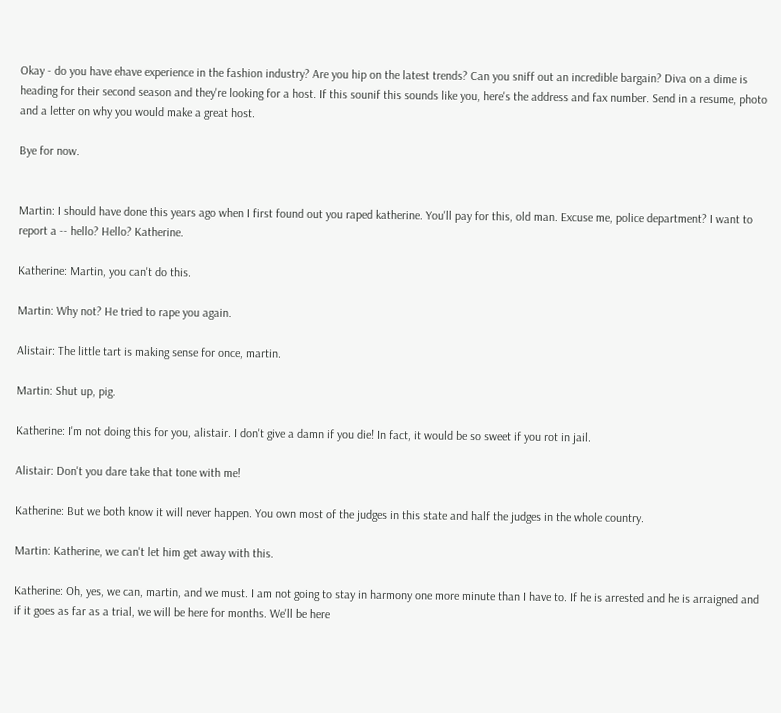Okay - do you have ehave experience in the fashion industry? Are you hip on the latest trends? Can you sniff out an incredible bargain? Diva on a dime is heading for their second season and they're looking for a host. If this sounif this sounds like you, here's the address and fax number. Send in a resume, photo and a letter on why you would make a great host.

Bye for now.


Martin: I should have done this years ago when I first found out you raped katherine. You'll pay for this, old man. Excuse me, police department? I want to report a -- hello? Hello? Katherine.

Katherine: Martin, you can't do this.

Martin: Why not? He tried to rape you again.

Alistair: The little tart is making sense for once, martin.

Martin: Shut up, pig.

Katherine: I'm not doing this for you, alistair. I don't give a damn if you die! In fact, it would be so sweet if you rot in jail.

Alistair: Don't you dare take that tone with me!

Katherine: But we both know it will never happen. You own most of the judges in this state and half the judges in the whole country.

Martin: Katherine, we can't let him get away with this.

Katherine: Oh, yes, we can, martin, and we must. I am not going to stay in harmony one more minute than I have to. If he is arrested and he is arraigned and if it goes as far as a trial, we will be here for months. We'll be here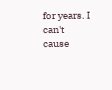for years. I can't cause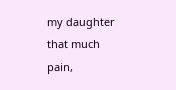my daughter that much pain,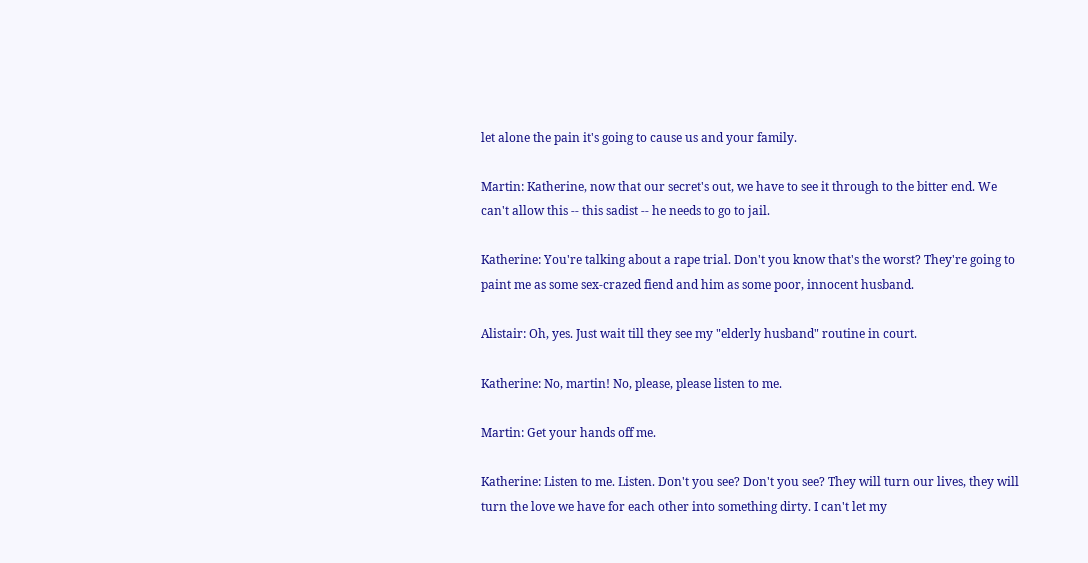let alone the pain it's going to cause us and your family.

Martin: Katherine, now that our secret's out, we have to see it through to the bitter end. We can't allow this -- this sadist -- he needs to go to jail.

Katherine: You're talking about a rape trial. Don't you know that's the worst? They're going to paint me as some sex-crazed fiend and him as some poor, innocent husband.

Alistair: Oh, yes. Just wait till they see my "elderly husband" routine in court.

Katherine: No, martin! No, please, please listen to me.

Martin: Get your hands off me.

Katherine: Listen to me. Listen. Don't you see? Don't you see? They will turn our lives, they will turn the love we have for each other into something dirty. I can't let my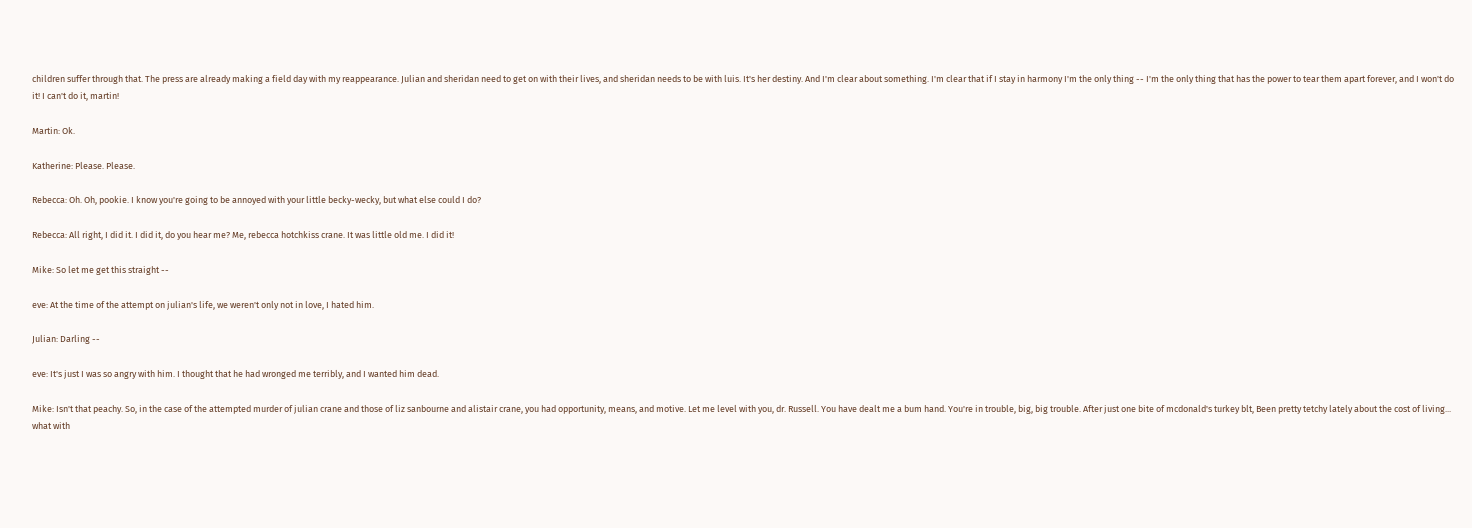children suffer through that. The press are already making a field day with my reappearance. Julian and sheridan need to get on with their lives, and sheridan needs to be with luis. It's her destiny. And I'm clear about something. I'm clear that if I stay in harmony I'm the only thing -- I'm the only thing that has the power to tear them apart forever, and I won't do it! I can't do it, martin!

Martin: Ok.

Katherine: Please. Please.

Rebecca: Oh. Oh, pookie. I know you're going to be annoyed with your little becky-wecky, but what else could I do?

Rebecca: All right, I did it. I did it, do you hear me? Me, rebecca hotchkiss crane. It was little old me. I did it!

Mike: So let me get this straight --

eve: At the time of the attempt on julian's life, we weren't only not in love, I hated him.

Julian: Darling --

eve: It's just I was so angry with him. I thought that he had wronged me terribly, and I wanted him dead.

Mike: Isn't that peachy. So, in the case of the attempted murder of julian crane and those of liz sanbourne and alistair crane, you had opportunity, means, and motive. Let me level with you, dr. Russell. You have dealt me a bum hand. You're in trouble, big, big trouble. After just one bite of mcdonald's turkey blt, Been pretty tetchy lately about the cost of living... what with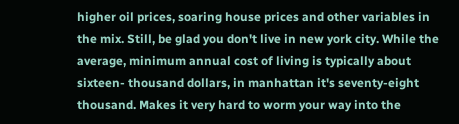higher oil prices, soaring house prices and other variables in the mix. Still, be glad you don't live in new york city. While the average, minimum annual cost of living is typically about sixteen- thousand dollars, in manhattan it's seventy-eight thousand. Makes it very hard to worm your way into the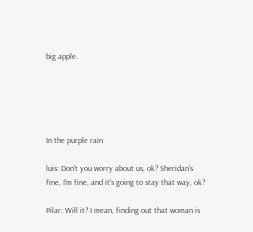big apple.





In the purple rain

luis: Don't you worry about us, ok? Sheridan's fine, I'm fine, and it's going to stay that way, ok?

Pilar: Will it? I mean, finding out that woman is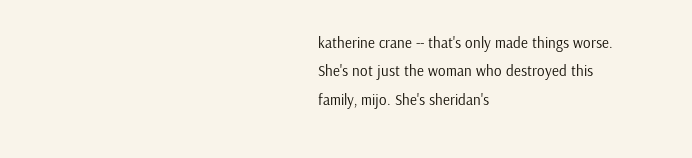katherine crane -- that's only made things worse. She's not just the woman who destroyed this family, mijo. She's sheridan's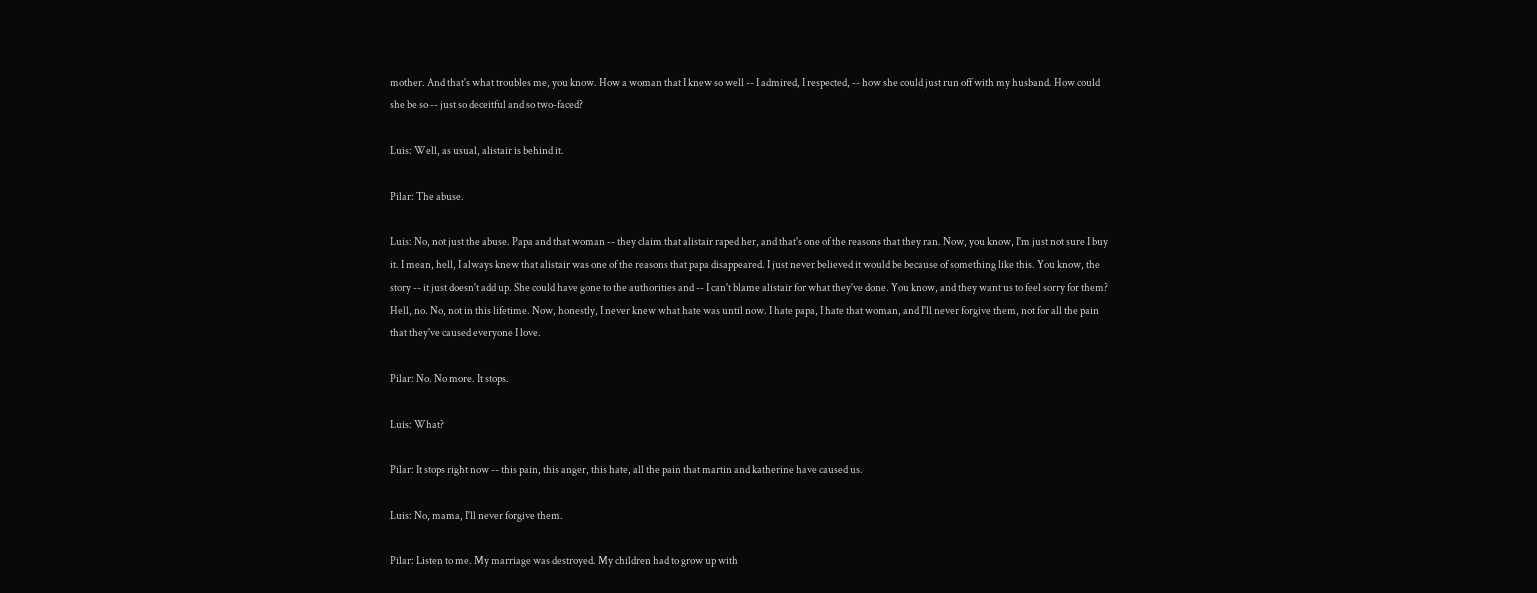mother. And that's what troubles me, you know. How a woman that I knew so well -- I admired, I respected, -- how she could just run off with my husband. How could she be so -- just so deceitful and so two-faced?

Luis: Well, as usual, alistair is behind it.

Pilar: The abuse.

Luis: No, not just the abuse. Papa and that woman -- they claim that alistair raped her, and that's one of the reasons that they ran. Now, you know, I'm just not sure I buy it. I mean, hell, I always knew that alistair was one of the reasons that papa disappeared. I just never believed it would be because of something like this. You know, the story -- it just doesn't add up. She could have gone to the authorities and -- I can't blame alistair for what they've done. You know, and they want us to feel sorry for them? Hell, no. No, not in this lifetime. Now, honestly, I never knew what hate was until now. I hate papa, I hate that woman, and I'll never forgive them, not for all the pain that they've caused everyone I love.

Pilar: No. No more. It stops.

Luis: What?

Pilar: It stops right now -- this pain, this anger, this hate, all the pain that martin and katherine have caused us.

Luis: No, mama, I'll never forgive them.

Pilar: Listen to me. My marriage was destroyed. My children had to grow up with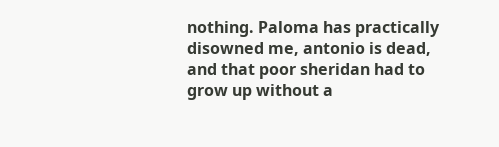nothing. Paloma has practically disowned me, antonio is dead, and that poor sheridan had to grow up without a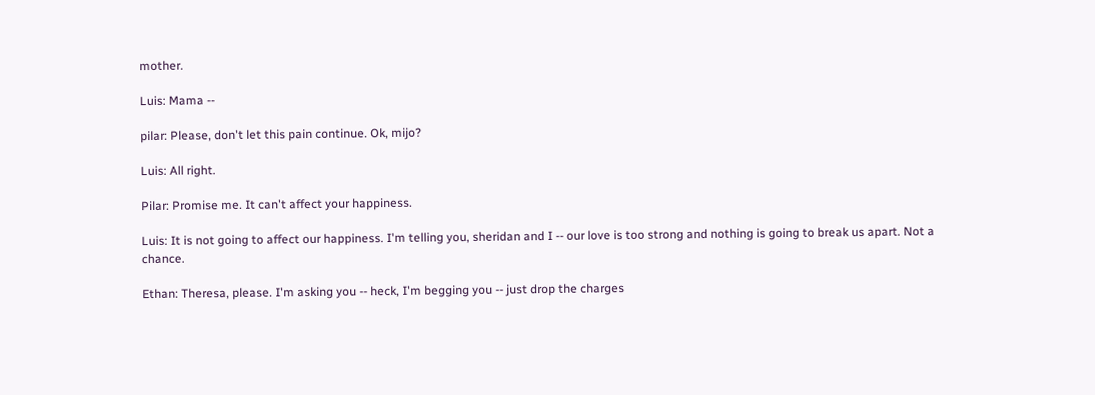mother.

Luis: Mama --

pilar: Please, don't let this pain continue. Ok, mijo?

Luis: All right.

Pilar: Promise me. It can't affect your happiness.

Luis: It is not going to affect our happiness. I'm telling you, sheridan and I -- our love is too strong and nothing is going to break us apart. Not a chance.

Ethan: Theresa, please. I'm asking you -- heck, I'm begging you -- just drop the charges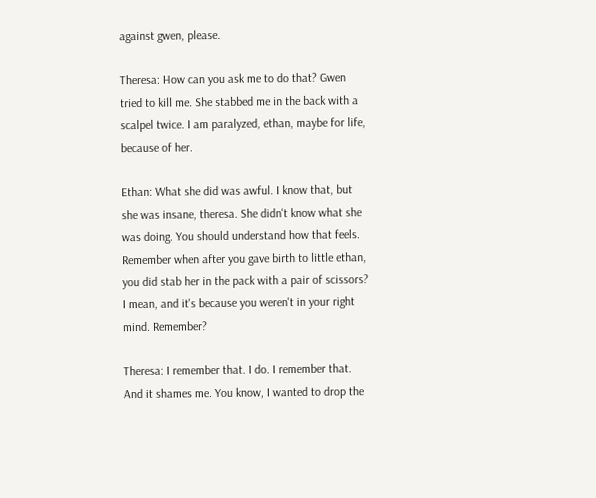against gwen, please.

Theresa: How can you ask me to do that? Gwen tried to kill me. She stabbed me in the back with a scalpel twice. I am paralyzed, ethan, maybe for life, because of her.

Ethan: What she did was awful. I know that, but she was insane, theresa. She didn't know what she was doing. You should understand how that feels. Remember when after you gave birth to little ethan, you did stab her in the pack with a pair of scissors? I mean, and it's because you weren't in your right mind. Remember?

Theresa: I remember that. I do. I remember that. And it shames me. You know, I wanted to drop the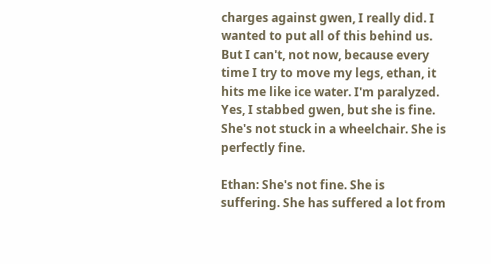charges against gwen, I really did. I wanted to put all of this behind us. But I can't, not now, because every time I try to move my legs, ethan, it hits me like ice water. I'm paralyzed. Yes, I stabbed gwen, but she is fine. She's not stuck in a wheelchair. She is perfectly fine.

Ethan: She's not fine. She is suffering. She has suffered a lot from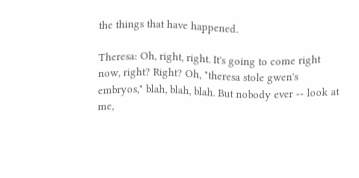the things that have happened.

Theresa: Oh, right, right. It's going to come right now, right? Right? Oh, "theresa stole gwen's embryos," blah, blah, blah. But nobody ever -- look at me,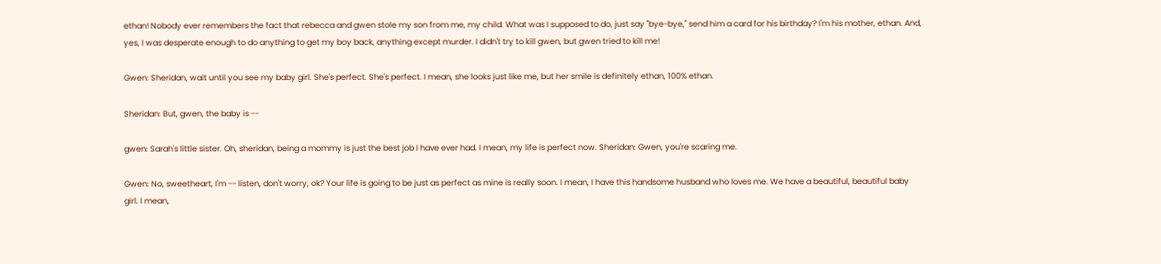ethan! Nobody ever remembers the fact that rebecca and gwen stole my son from me, my child. What was I supposed to do, just say "bye-bye," send him a card for his birthday? I'm his mother, ethan. And, yes, I was desperate enough to do anything to get my boy back, anything except murder. I didn't try to kill gwen, but gwen tried to kill me!

Gwen: Sheridan, wait until you see my baby girl. She's perfect. She's perfect. I mean, she looks just like me, but her smile is definitely ethan, 100% ethan.

Sheridan: But, gwen, the baby is --

gwen: Sarah's little sister. Oh, sheridan, being a mommy is just the best job I have ever had. I mean, my life is perfect now. Sheridan: Gwen, you're scaring me.

Gwen: No, sweetheart, I'm -- listen, don't worry, ok? Your life is going to be just as perfect as mine is really soon. I mean, I have this handsome husband who loves me. We have a beautiful, beautiful baby girl. I mean,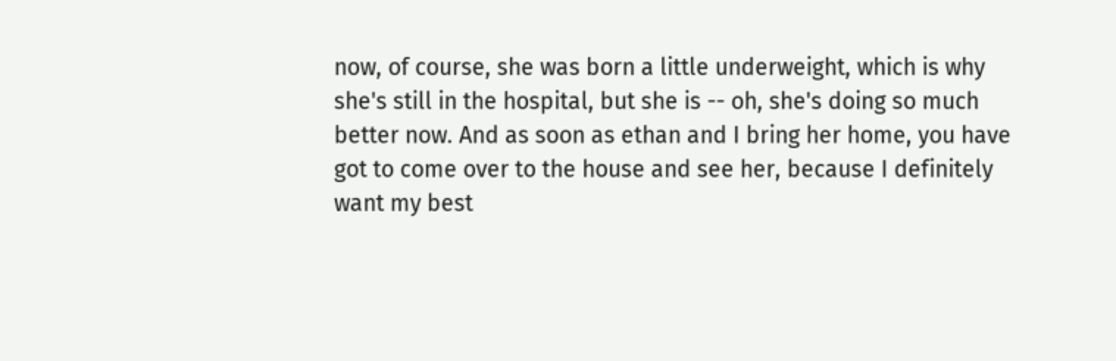now, of course, she was born a little underweight, which is why she's still in the hospital, but she is -- oh, she's doing so much better now. And as soon as ethan and I bring her home, you have got to come over to the house and see her, because I definitely want my best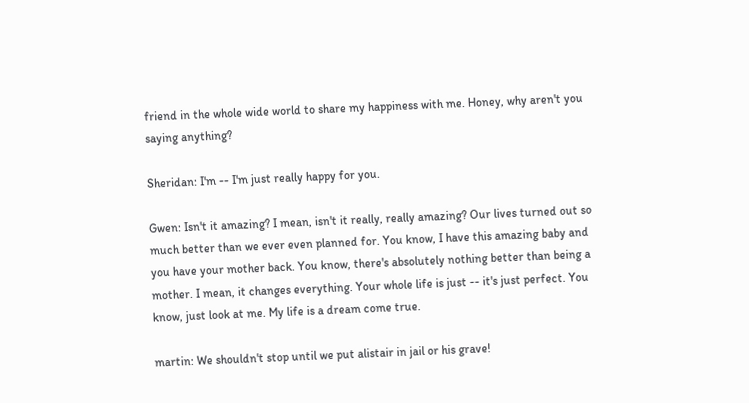friend in the whole wide world to share my happiness with me. Honey, why aren't you saying anything?

Sheridan: I'm -- I'm just really happy for you.

Gwen: Isn't it amazing? I mean, isn't it really, really amazing? Our lives turned out so much better than we ever even planned for. You know, I have this amazing baby and you have your mother back. You know, there's absolutely nothing better than being a mother. I mean, it changes everything. Your whole life is just -- it's just perfect. You know, just look at me. My life is a dream come true.

martin: We shouldn't stop until we put alistair in jail or his grave!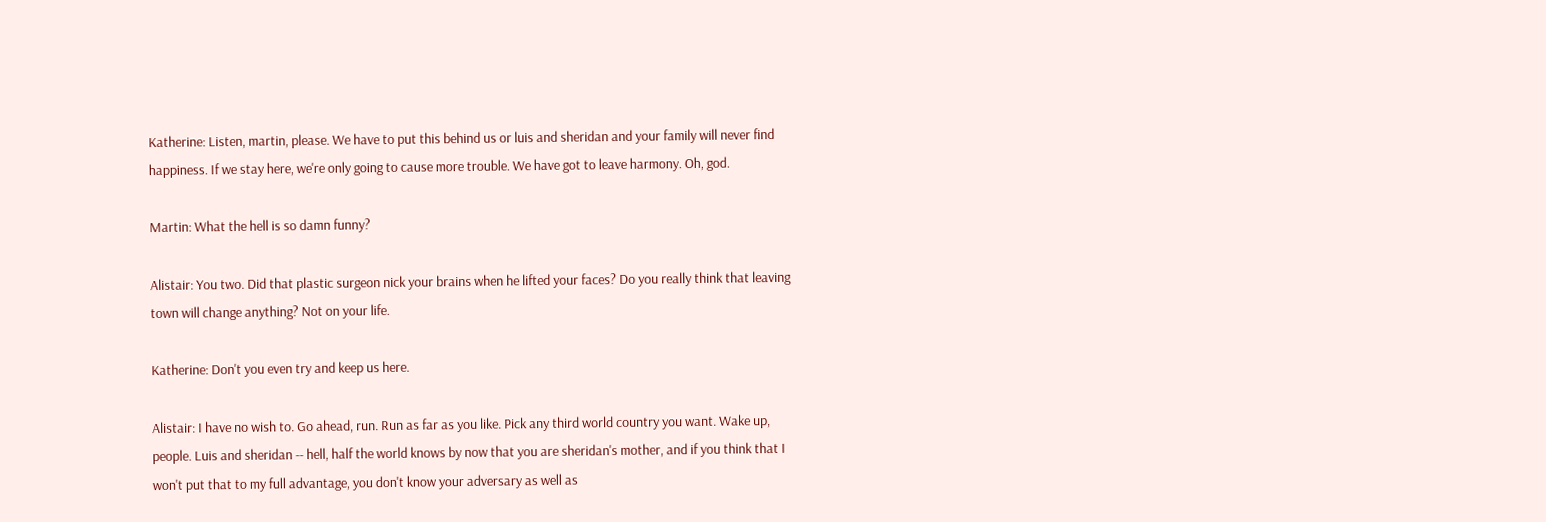Katherine: Listen, martin, please. We have to put this behind us or luis and sheridan and your family will never find happiness. If we stay here, we're only going to cause more trouble. We have got to leave harmony. Oh, god.

Martin: What the hell is so damn funny?

Alistair: You two. Did that plastic surgeon nick your brains when he lifted your faces? Do you really think that leaving town will change anything? Not on your life.

Katherine: Don't you even try and keep us here.

Alistair: I have no wish to. Go ahead, run. Run as far as you like. Pick any third world country you want. Wake up, people. Luis and sheridan -- hell, half the world knows by now that you are sheridan's mother, and if you think that I won't put that to my full advantage, you don't know your adversary as well as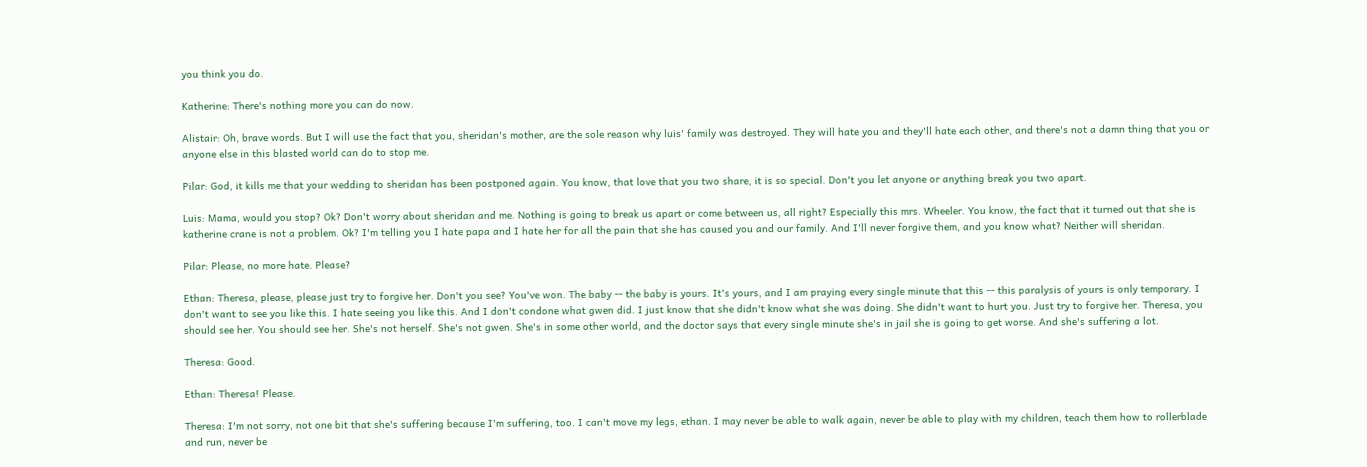you think you do.

Katherine: There's nothing more you can do now.

Alistair: Oh, brave words. But I will use the fact that you, sheridan's mother, are the sole reason why luis' family was destroyed. They will hate you and they'll hate each other, and there's not a damn thing that you or anyone else in this blasted world can do to stop me.

Pilar: God, it kills me that your wedding to sheridan has been postponed again. You know, that love that you two share, it is so special. Don't you let anyone or anything break you two apart.

Luis: Mama, would you stop? Ok? Don't worry about sheridan and me. Nothing is going to break us apart or come between us, all right? Especially this mrs. Wheeler. You know, the fact that it turned out that she is katherine crane is not a problem. Ok? I'm telling you I hate papa and I hate her for all the pain that she has caused you and our family. And I'll never forgive them, and you know what? Neither will sheridan.

Pilar: Please, no more hate. Please?

Ethan: Theresa, please, please just try to forgive her. Don't you see? You've won. The baby -- the baby is yours. It's yours, and I am praying every single minute that this -- this paralysis of yours is only temporary. I don't want to see you like this. I hate seeing you like this. And I don't condone what gwen did. I just know that she didn't know what she was doing. She didn't want to hurt you. Just try to forgive her. Theresa, you should see her. You should see her. She's not herself. She's not gwen. She's in some other world, and the doctor says that every single minute she's in jail she is going to get worse. And she's suffering a lot.

Theresa: Good.

Ethan: Theresa! Please.

Theresa: I'm not sorry, not one bit that she's suffering because I'm suffering, too. I can't move my legs, ethan. I may never be able to walk again, never be able to play with my children, teach them how to rollerblade and run, never be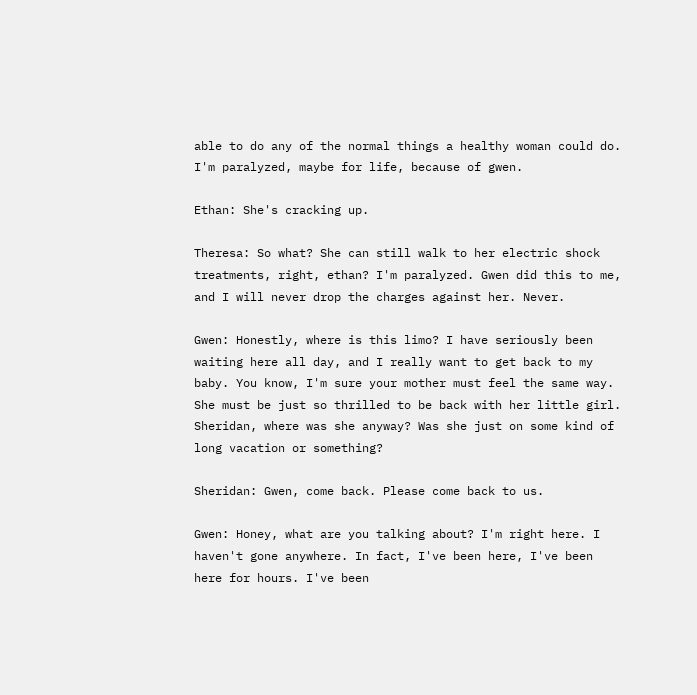able to do any of the normal things a healthy woman could do. I'm paralyzed, maybe for life, because of gwen.

Ethan: She's cracking up.

Theresa: So what? She can still walk to her electric shock treatments, right, ethan? I'm paralyzed. Gwen did this to me, and I will never drop the charges against her. Never.

Gwen: Honestly, where is this limo? I have seriously been waiting here all day, and I really want to get back to my baby. You know, I'm sure your mother must feel the same way. She must be just so thrilled to be back with her little girl. Sheridan, where was she anyway? Was she just on some kind of long vacation or something?

Sheridan: Gwen, come back. Please come back to us.

Gwen: Honey, what are you talking about? I'm right here. I haven't gone anywhere. In fact, I've been here, I've been here for hours. I've been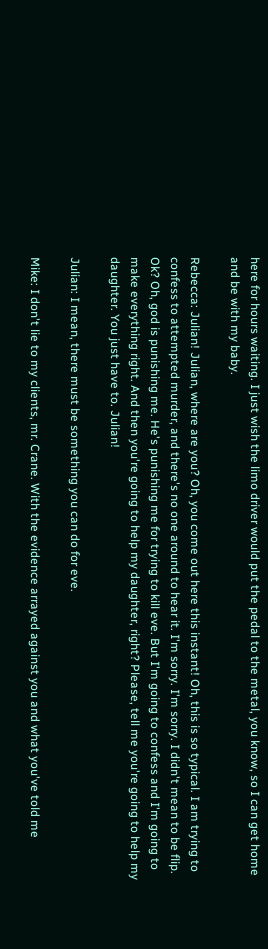here for hours waiting. I just wish the limo driver would put the pedal to the metal, you know, so I can get home and be with my baby.

Rebecca: Julian! Julian, where are you? Oh, you come out here this instant! Oh, this is so typical. I am trying to confess to attempted murder, and there's no one around to hear it. I'm sorry. I'm sorry. I didn't mean to be flip. Ok? Oh, god is punishing me. He's punishing me for trying to kill eve. But I'm going to confess and I'm going to make everything right. And then you're going to help my daughter, right? Please, tell me you're going to help my daughter. You just have to. Julian!

Julian: I mean, there must be something you can do for eve.

Mike: I don't lie to my clients, mr. Crane. With the evidence arrayed against you and what you've told me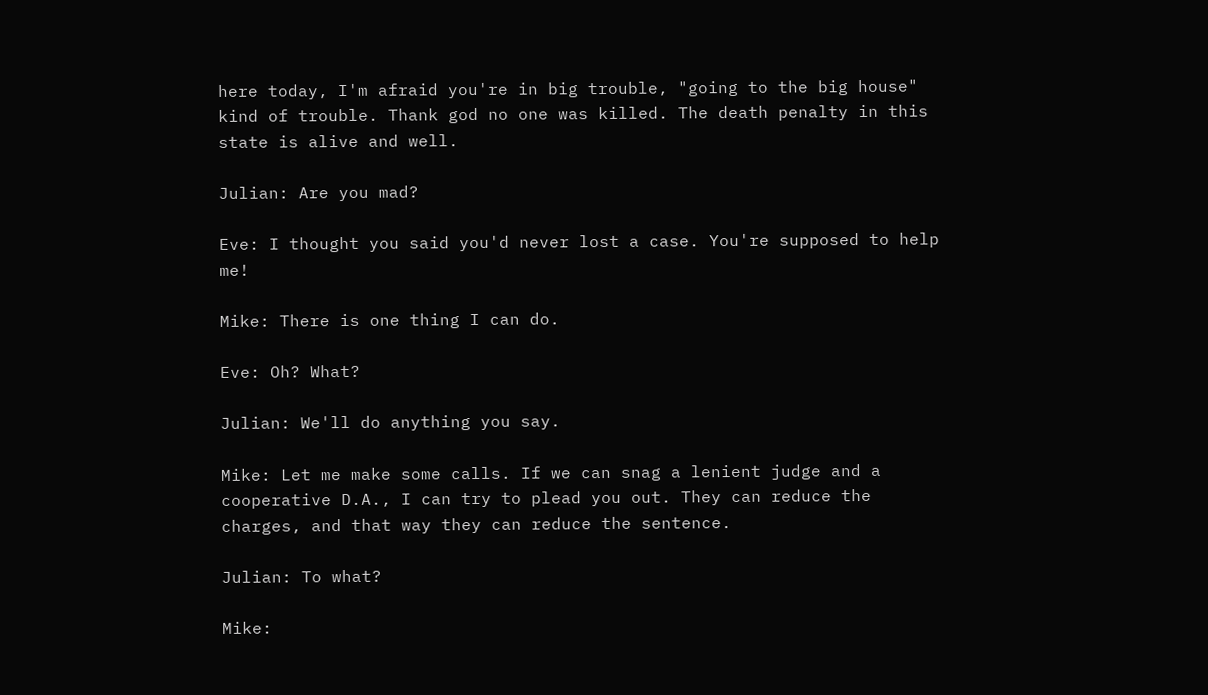here today, I'm afraid you're in big trouble, "going to the big house" kind of trouble. Thank god no one was killed. The death penalty in this state is alive and well.

Julian: Are you mad?

Eve: I thought you said you'd never lost a case. You're supposed to help me!

Mike: There is one thing I can do.

Eve: Oh? What?

Julian: We'll do anything you say.

Mike: Let me make some calls. If we can snag a lenient judge and a cooperative D.A., I can try to plead you out. They can reduce the charges, and that way they can reduce the sentence.

Julian: To what?

Mike: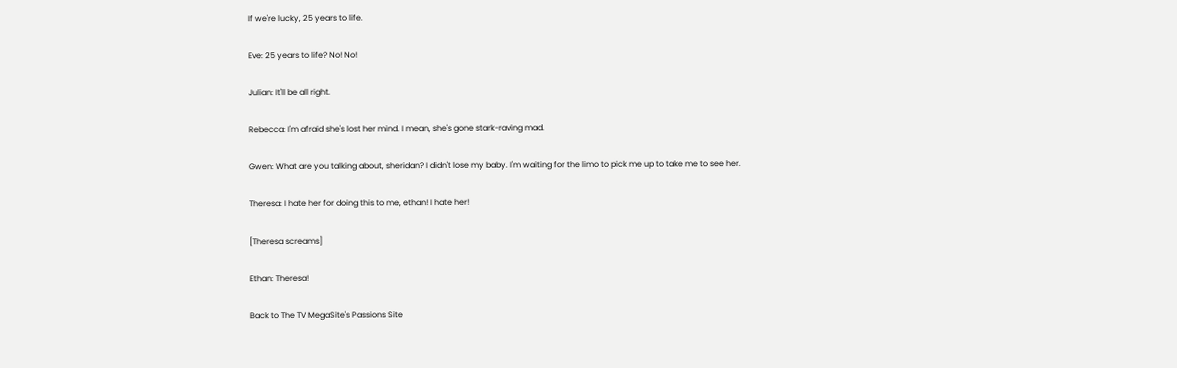If we're lucky, 25 years to life.

Eve: 25 years to life? No! No!

Julian: It'll be all right.

Rebecca: I'm afraid she's lost her mind. I mean, she's gone stark-raving mad.

Gwen: What are you talking about, sheridan? I didn't lose my baby. I'm waiting for the limo to pick me up to take me to see her.

Theresa: I hate her for doing this to me, ethan! I hate her!

[Theresa screams]

Ethan: Theresa!

Back to The TV MegaSite's Passions Site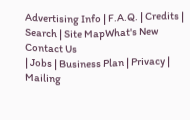Advertising Info | F.A.Q. | Credits | Search | Site MapWhat's New
Contact Us
| Jobs | Business Plan | Privacy | Mailing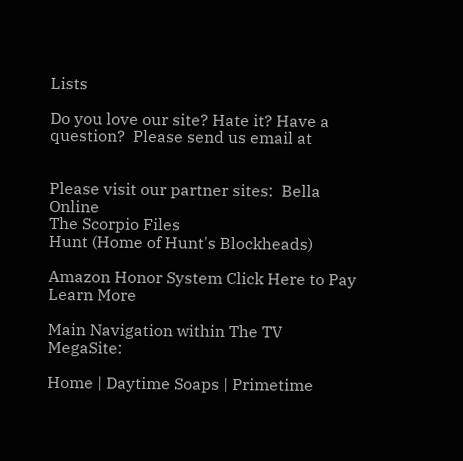Lists

Do you love our site? Hate it? Have a question?  Please send us email at


Please visit our partner sites:  Bella Online
The Scorpio Files
Hunt (Home of Hunt's Blockheads)

Amazon Honor System Click Here to Pay Learn More

Main Navigation within The TV MegaSite:

Home | Daytime Soaps | Primetime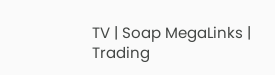TV | Soap MegaLinks | Trading